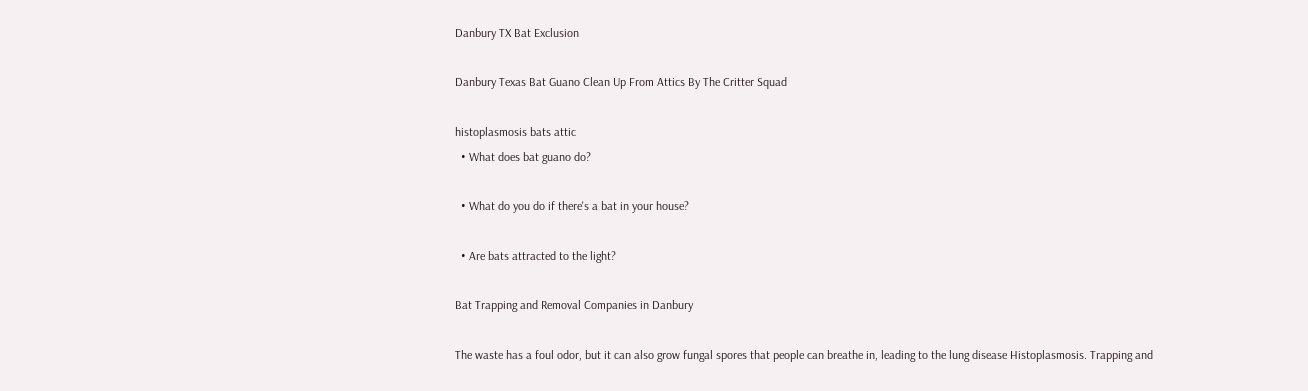Danbury TX Bat Exclusion

Danbury Texas Bat Guano Clean Up From Attics By The Critter Squad

histoplasmosis bats attic
  • What does bat guano do?

  • What do you do if there's a bat in your house?

  • Are bats attracted to the light?

Bat Trapping and Removal Companies in Danbury

The waste has a foul odor, but it can also grow fungal spores that people can breathe in, leading to the lung disease Histoplasmosis. Trapping and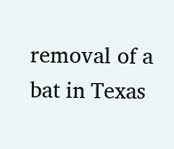removal of a bat in Texas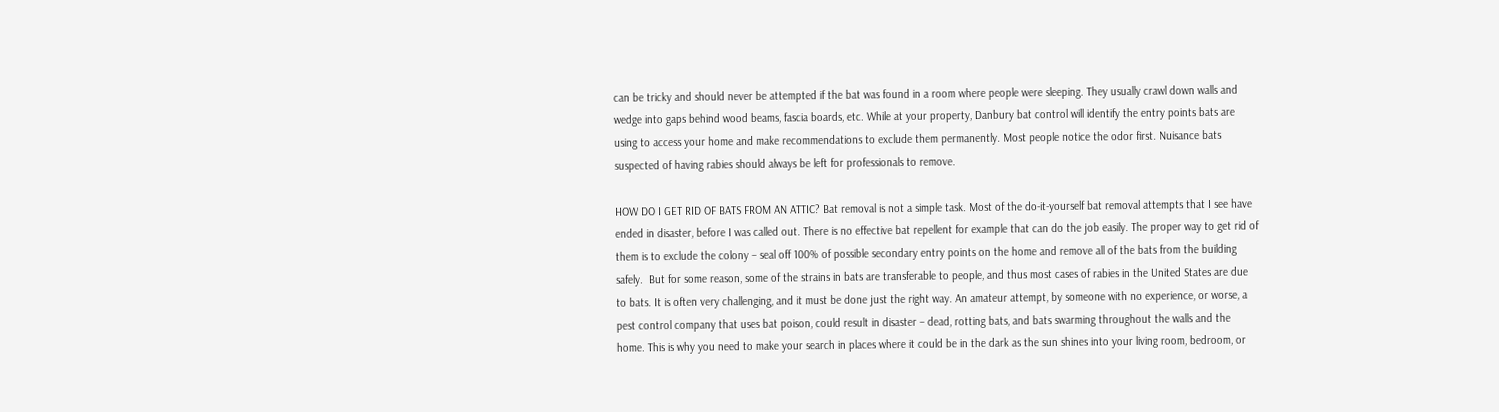can be tricky and should never be attempted if the bat was found in a room where people were sleeping. They usually crawl down walls and wedge into gaps behind wood beams, fascia boards, etc. While at your property, Danbury bat control will identify the entry points bats are using to access your home and make recommendations to exclude them permanently. Most people notice the odor first. Nuisance bats suspected of having rabies should always be left for professionals to remove.

HOW DO I GET RID OF BATS FROM AN ATTIC? Bat removal is not a simple task. Most of the do-it-yourself bat removal attempts that I see have ended in disaster, before I was called out. There is no effective bat repellent for example that can do the job easily. The proper way to get rid of them is to exclude the colony – seal off 100% of possible secondary entry points on the home and remove all of the bats from the building safely.  But for some reason, some of the strains in bats are transferable to people, and thus most cases of rabies in the United States are due to bats. It is often very challenging, and it must be done just the right way. An amateur attempt, by someone with no experience, or worse, a pest control company that uses bat poison, could result in disaster – dead, rotting bats, and bats swarming throughout the walls and the home. This is why you need to make your search in places where it could be in the dark as the sun shines into your living room, bedroom, or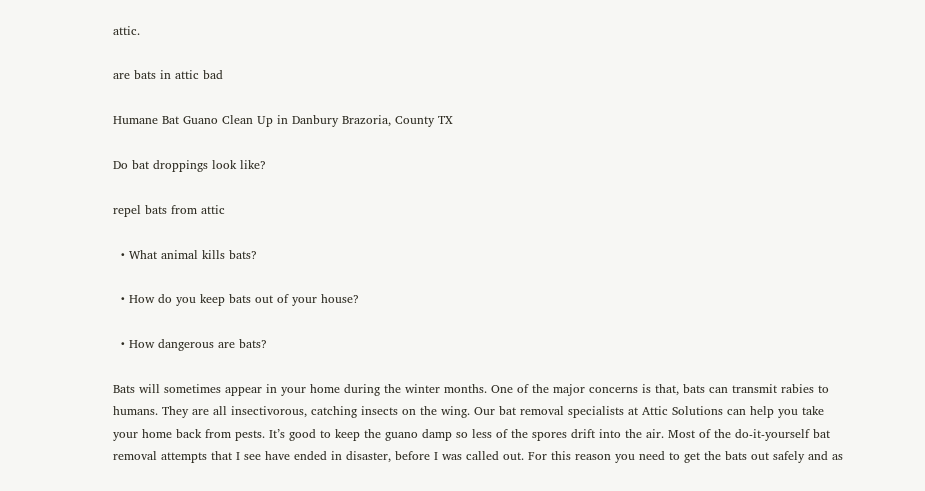attic.

are bats in attic bad

Humane Bat Guano Clean Up in Danbury Brazoria, County TX

Do bat droppings look like?

repel bats from attic

  • What animal kills bats?

  • How do you keep bats out of your house?

  • How dangerous are bats?

Bats will sometimes appear in your home during the winter months. One of the major concerns is that, bats can transmit rabies to humans. They are all insectivorous, catching insects on the wing. Our bat removal specialists at Attic Solutions can help you take your home back from pests. It’s good to keep the guano damp so less of the spores drift into the air. Most of the do-it-yourself bat removal attempts that I see have ended in disaster, before I was called out. For this reason you need to get the bats out safely and as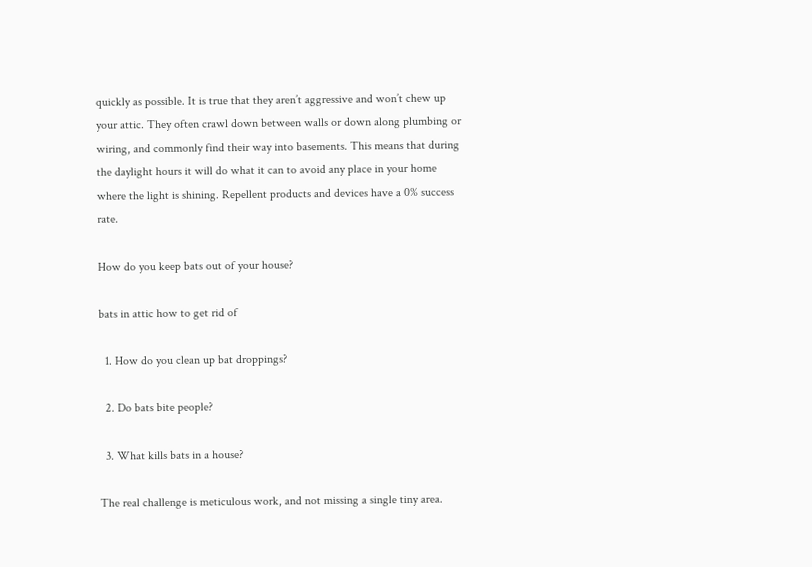quickly as possible. It is true that they aren’t aggressive and won’t chew up your attic. They often crawl down between walls or down along plumbing or wiring, and commonly find their way into basements. This means that during the daylight hours it will do what it can to avoid any place in your home where the light is shining. Repellent products and devices have a 0% success rate.

How do you keep bats out of your house?

bats in attic how to get rid of

  1. How do you clean up bat droppings?

  2. Do bats bite people?

  3. What kills bats in a house?

The real challenge is meticulous work, and not missing a single tiny area.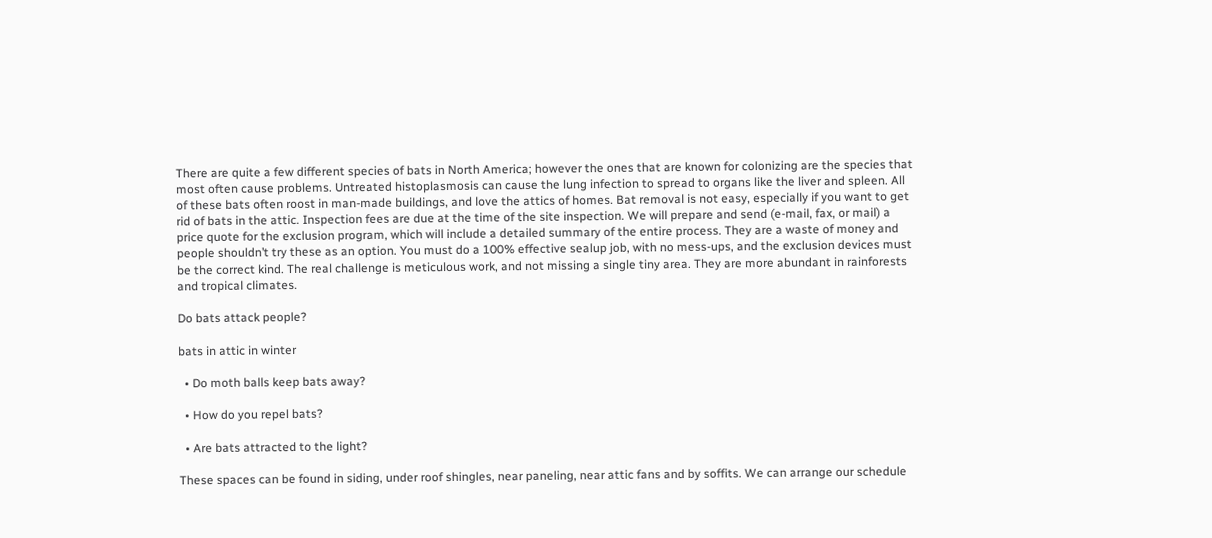There are quite a few different species of bats in North America; however the ones that are known for colonizing are the species that most often cause problems. Untreated histoplasmosis can cause the lung infection to spread to organs like the liver and spleen. All of these bats often roost in man-made buildings, and love the attics of homes. Bat removal is not easy, especially if you want to get rid of bats in the attic. Inspection fees are due at the time of the site inspection. We will prepare and send (e-mail, fax, or mail) a price quote for the exclusion program, which will include a detailed summary of the entire process. They are a waste of money and people shouldn’t try these as an option. You must do a 100% effective sealup job, with no mess-ups, and the exclusion devices must be the correct kind. The real challenge is meticulous work, and not missing a single tiny area. They are more abundant in rainforests and tropical climates.

Do bats attack people?

bats in attic in winter

  • Do moth balls keep bats away?

  • How do you repel bats?

  • Are bats attracted to the light?

These spaces can be found in siding, under roof shingles, near paneling, near attic fans and by soffits. We can arrange our schedule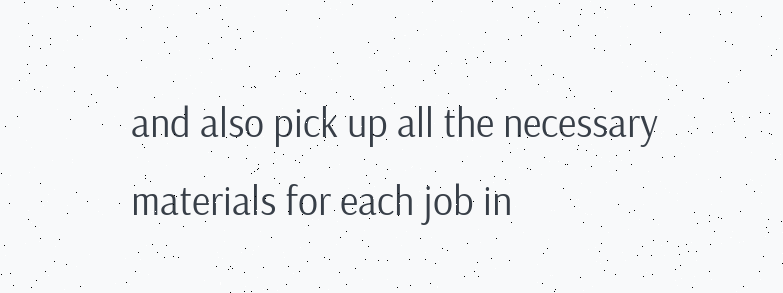and also pick up all the necessary materials for each job in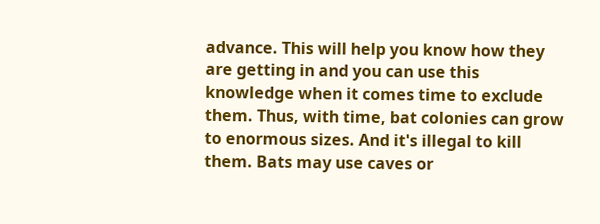advance. This will help you know how they are getting in and you can use this knowledge when it comes time to exclude them. Thus, with time, bat colonies can grow to enormous sizes. And it's illegal to kill them. Bats may use caves or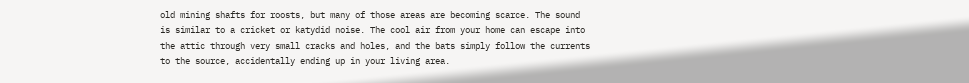old mining shafts for roosts, but many of those areas are becoming scarce. The sound is similar to a cricket or katydid noise. The cool air from your home can escape into the attic through very small cracks and holes, and the bats simply follow the currents to the source, accidentally ending up in your living area.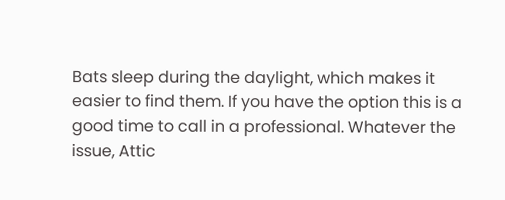Bats sleep during the daylight, which makes it easier to find them. If you have the option this is a good time to call in a professional. Whatever the issue, Attic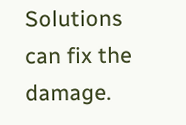Solutions can fix the damage.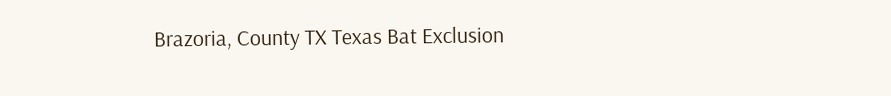Brazoria, County TX Texas Bat Exclusion